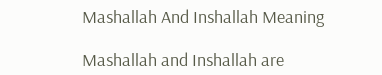Mashallah And Inshallah Meaning

Mashallah and Inshallah are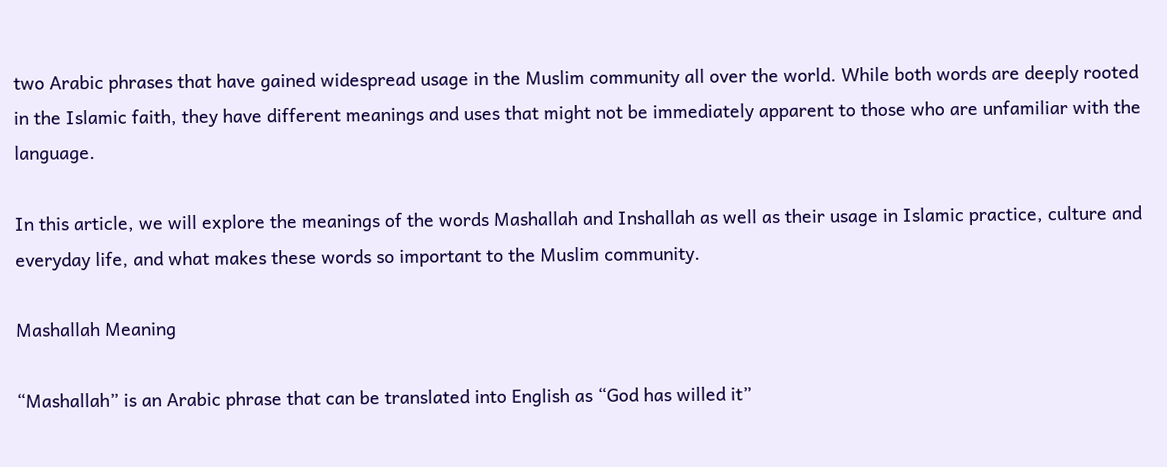two Arabic phrases that have gained widespread usage in the Muslim community all over the world. While both words are deeply rooted in the Islamic faith, they have different meanings and uses that might not be immediately apparent to those who are unfamiliar with the language.

In this article, we will explore the meanings of the words Mashallah and Inshallah as well as their usage in Islamic practice, culture and everyday life, and what makes these words so important to the Muslim community.

Mashallah Meaning

“Mashallah” is an Arabic phrase that can be translated into English as “God has willed it”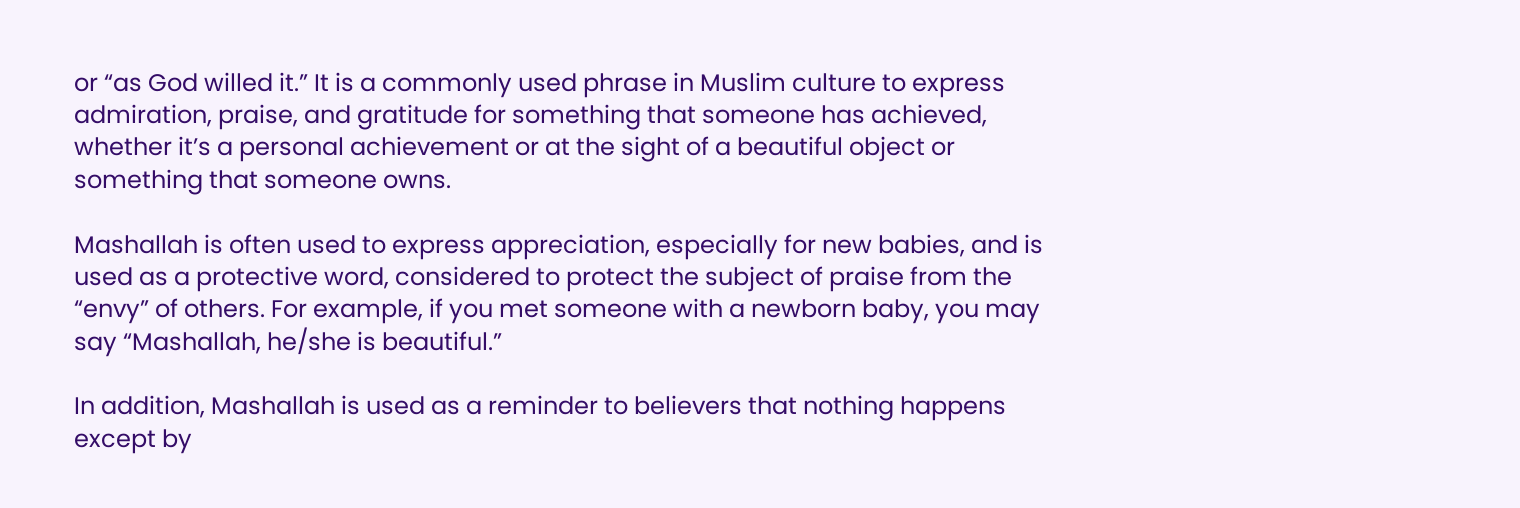or “as God willed it.” It is a commonly used phrase in Muslim culture to express admiration, praise, and gratitude for something that someone has achieved, whether it’s a personal achievement or at the sight of a beautiful object or something that someone owns.

Mashallah is often used to express appreciation, especially for new babies, and is used as a protective word, considered to protect the subject of praise from the “envy” of others. For example, if you met someone with a newborn baby, you may say “Mashallah, he/she is beautiful.”

In addition, Mashallah is used as a reminder to believers that nothing happens except by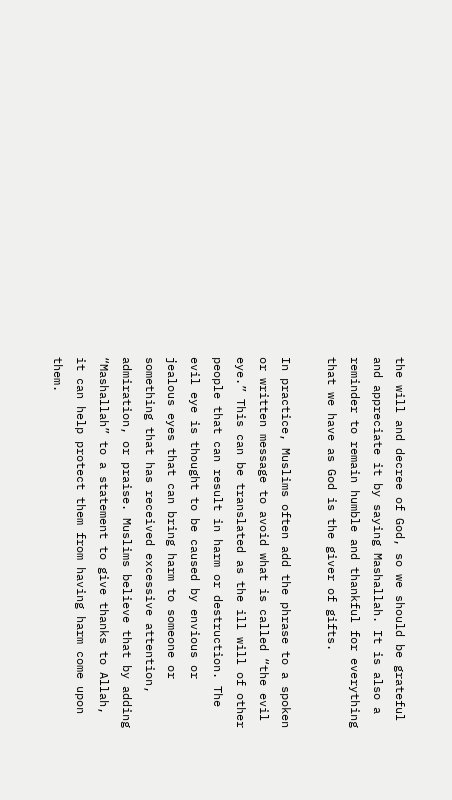the will and decree of God, so we should be grateful and appreciate it by saying Mashallah. It is also a reminder to remain humble and thankful for everything that we have as God is the giver of gifts.

In practice, Muslims often add the phrase to a spoken or written message to avoid what is called “the evil eye.” This can be translated as the ill will of other people that can result in harm or destruction. The evil eye is thought to be caused by envious or jealous eyes that can bring harm to someone or something that has received excessive attention, admiration, or praise. Muslims believe that by adding “Mashallah” to a statement to give thanks to Allah, it can help protect them from having harm come upon them.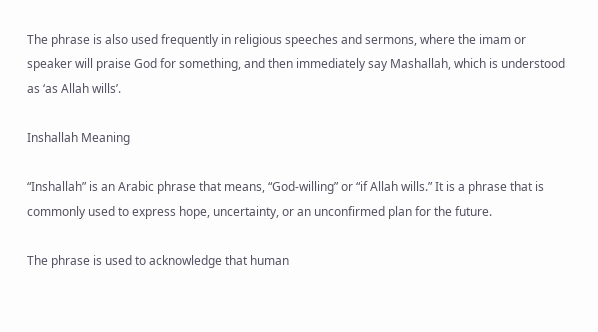The phrase is also used frequently in religious speeches and sermons, where the imam or speaker will praise God for something, and then immediately say Mashallah, which is understood as ‘as Allah wills’.

Inshallah Meaning

“Inshallah” is an Arabic phrase that means, “God-willing” or “if Allah wills.” It is a phrase that is commonly used to express hope, uncertainty, or an unconfirmed plan for the future.

The phrase is used to acknowledge that human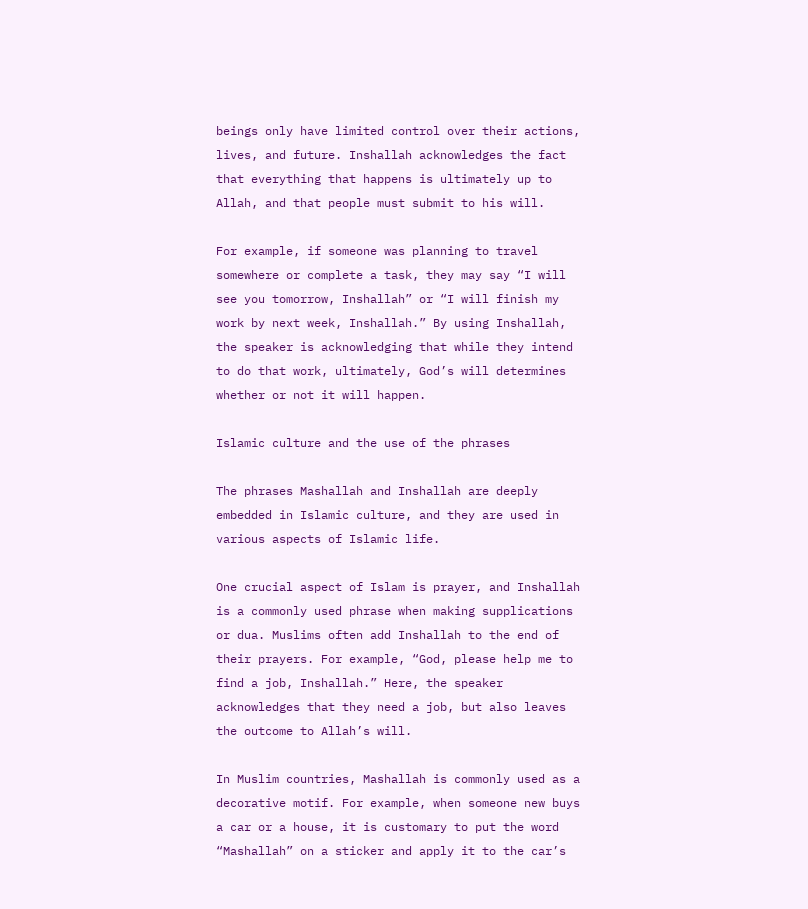beings only have limited control over their actions, lives, and future. Inshallah acknowledges the fact that everything that happens is ultimately up to Allah, and that people must submit to his will.

For example, if someone was planning to travel somewhere or complete a task, they may say “I will see you tomorrow, Inshallah” or “I will finish my work by next week, Inshallah.” By using Inshallah, the speaker is acknowledging that while they intend to do that work, ultimately, God’s will determines whether or not it will happen.

Islamic culture and the use of the phrases

The phrases Mashallah and Inshallah are deeply embedded in Islamic culture, and they are used in various aspects of Islamic life.

One crucial aspect of Islam is prayer, and Inshallah is a commonly used phrase when making supplications or dua. Muslims often add Inshallah to the end of their prayers. For example, “God, please help me to find a job, Inshallah.” Here, the speaker acknowledges that they need a job, but also leaves the outcome to Allah’s will.

In Muslim countries, Mashallah is commonly used as a decorative motif. For example, when someone new buys a car or a house, it is customary to put the word “Mashallah” on a sticker and apply it to the car’s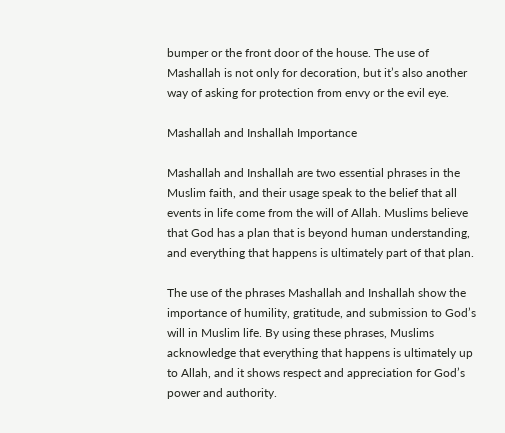bumper or the front door of the house. The use of Mashallah is not only for decoration, but it’s also another way of asking for protection from envy or the evil eye.

Mashallah and Inshallah Importance

Mashallah and Inshallah are two essential phrases in the Muslim faith, and their usage speak to the belief that all events in life come from the will of Allah. Muslims believe that God has a plan that is beyond human understanding, and everything that happens is ultimately part of that plan.

The use of the phrases Mashallah and Inshallah show the importance of humility, gratitude, and submission to God’s will in Muslim life. By using these phrases, Muslims acknowledge that everything that happens is ultimately up to Allah, and it shows respect and appreciation for God’s power and authority.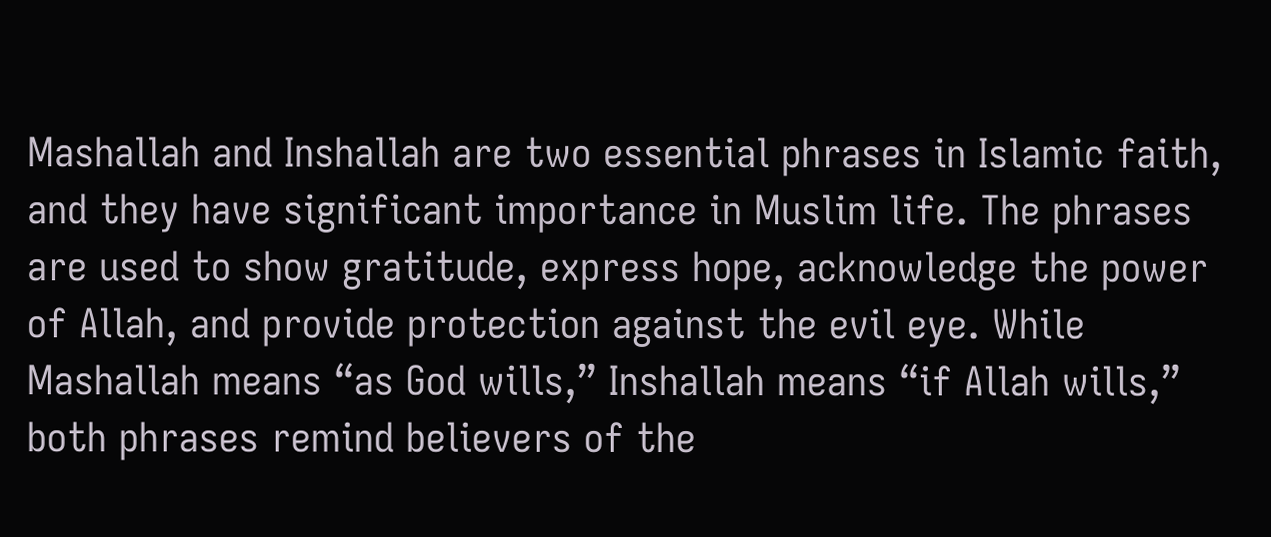Mashallah and Inshallah are two essential phrases in Islamic faith, and they have significant importance in Muslim life. The phrases are used to show gratitude, express hope, acknowledge the power of Allah, and provide protection against the evil eye. While Mashallah means “as God wills,” Inshallah means “if Allah wills,” both phrases remind believers of the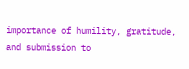importance of humility, gratitude, and submission to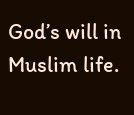God’s will in Muslim life.